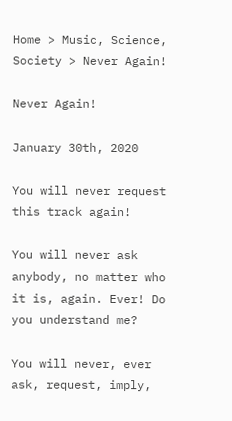Home > Music, Science, Society > Never Again!

Never Again!

January 30th, 2020

You will never request this track again!

You will never ask anybody, no matter who it is, again. Ever! Do you understand me?

You will never, ever ask, request, imply,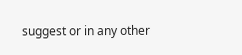suggest or in any other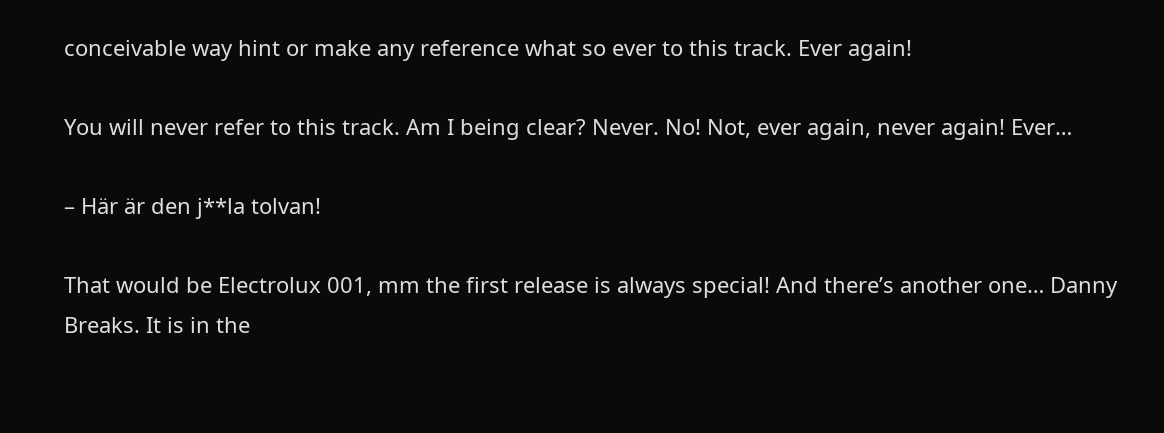conceivable way hint or make any reference what so ever to this track. Ever again!

You will never refer to this track. Am I being clear? Never. No! Not, ever again, never again! Ever…

– Här är den j**la tolvan!

That would be Electrolux 001, mm the first release is always special! And there’s another one… Danny Breaks. It is in the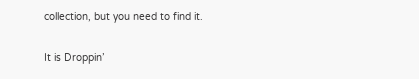collection, but you need to find it.

It is Droppin’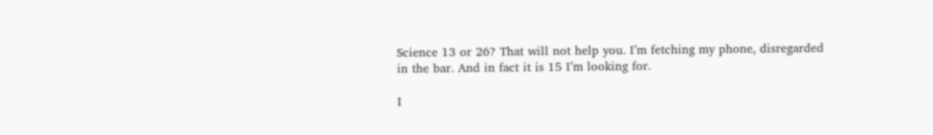Science 13 or 26? That will not help you. I’m fetching my phone, disregarded in the bar. And in fact it is 15 I’m looking for.

I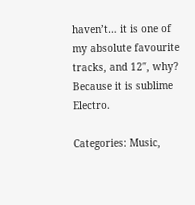haven’t… it is one of my absolute favourite tracks, and 12″, why? Because it is sublime Electro.

Categories: Music,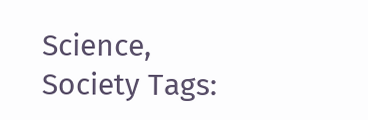Science, Society Tags: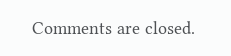Comments are closed.